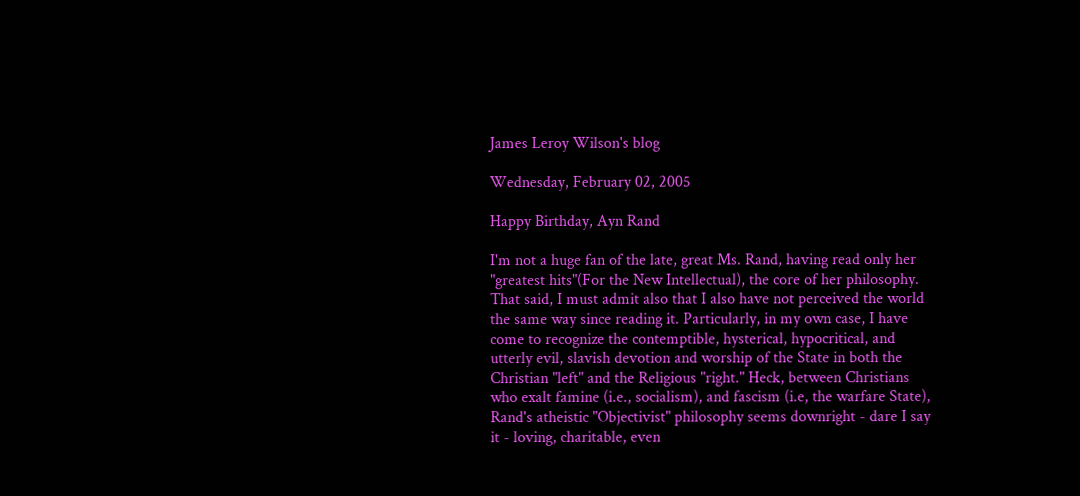James Leroy Wilson's blog

Wednesday, February 02, 2005

Happy Birthday, Ayn Rand

I'm not a huge fan of the late, great Ms. Rand, having read only her "greatest hits"(For the New Intellectual), the core of her philosophy. That said, I must admit also that I also have not perceived the world the same way since reading it. Particularly, in my own case, I have come to recognize the contemptible, hysterical, hypocritical, and utterly evil, slavish devotion and worship of the State in both the Christian "left" and the Religious "right." Heck, between Christians who exalt famine (i.e., socialism), and fascism (i.e, the warfare State), Rand's atheistic "Objectivist" philosophy seems downright - dare I say it - loving, charitable, even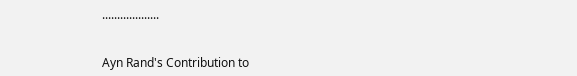...................


Ayn Rand's Contribution to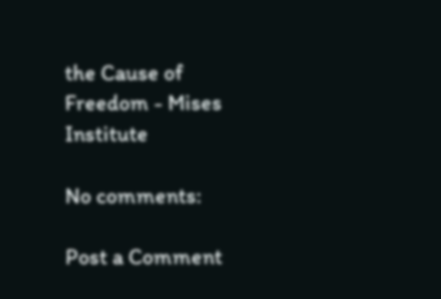the Cause of Freedom - Mises Institute

No comments:

Post a Comment